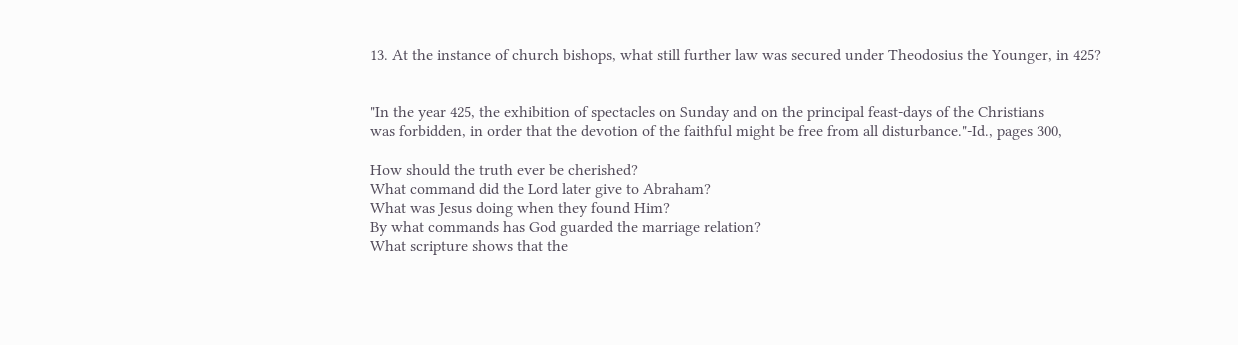13. At the instance of church bishops, what still further law was secured under Theodosius the Younger, in 425?


"In the year 425, the exhibition of spectacles on Sunday and on the principal feast-days of the Christians
was forbidden, in order that the devotion of the faithful might be free from all disturbance."-Id., pages 300,

How should the truth ever be cherished?
What command did the Lord later give to Abraham?
What was Jesus doing when they found Him?
By what commands has God guarded the marriage relation?
What scripture shows that the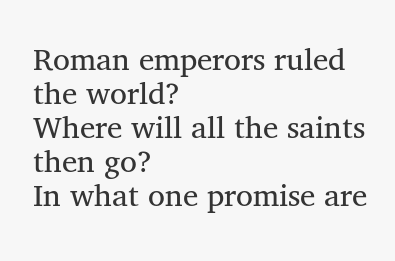Roman emperors ruled the world?
Where will all the saints then go?
In what one promise are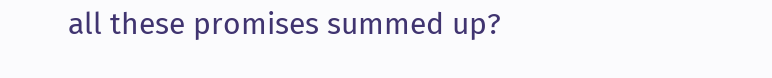all these promises summed up?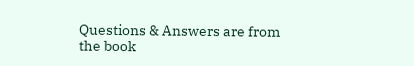Questions & Answers are from the book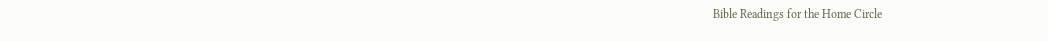Bible Readings for the Home Circle